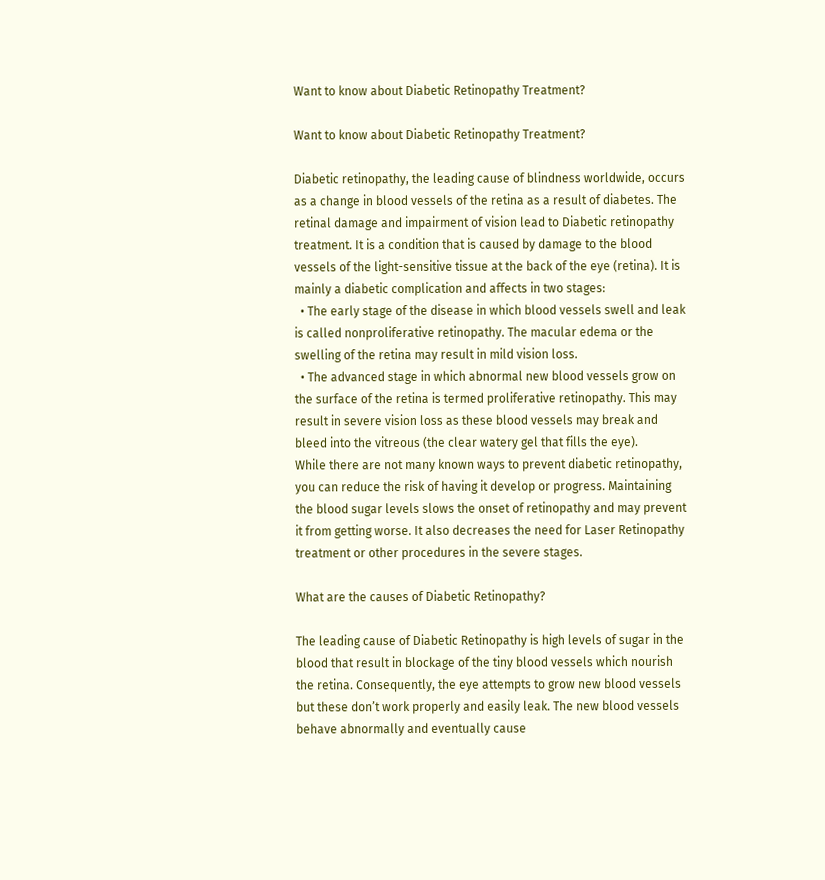Want to know about Diabetic Retinopathy Treatment?

Want to know about Diabetic Retinopathy Treatment?

Diabetic retinopathy, the leading cause of blindness worldwide, occurs as a change in blood vessels of the retina as a result of diabetes. The retinal damage and impairment of vision lead to Diabetic retinopathy treatment. It is a condition that is caused by damage to the blood vessels of the light-sensitive tissue at the back of the eye (retina). It is mainly a diabetic complication and affects in two stages:
  • The early stage of the disease in which blood vessels swell and leak is called nonproliferative retinopathy. The macular edema or the swelling of the retina may result in mild vision loss.
  • The advanced stage in which abnormal new blood vessels grow on the surface of the retina is termed proliferative retinopathy. This may result in severe vision loss as these blood vessels may break and bleed into the vitreous (the clear watery gel that fills the eye).
While there are not many known ways to prevent diabetic retinopathy, you can reduce the risk of having it develop or progress. Maintaining the blood sugar levels slows the onset of retinopathy and may prevent it from getting worse. It also decreases the need for Laser Retinopathy treatment or other procedures in the severe stages.

What are the causes of Diabetic Retinopathy?

The leading cause of Diabetic Retinopathy is high levels of sugar in the blood that result in blockage of the tiny blood vessels which nourish the retina. Consequently, the eye attempts to grow new blood vessels but these don’t work properly and easily leak. The new blood vessels behave abnormally and eventually cause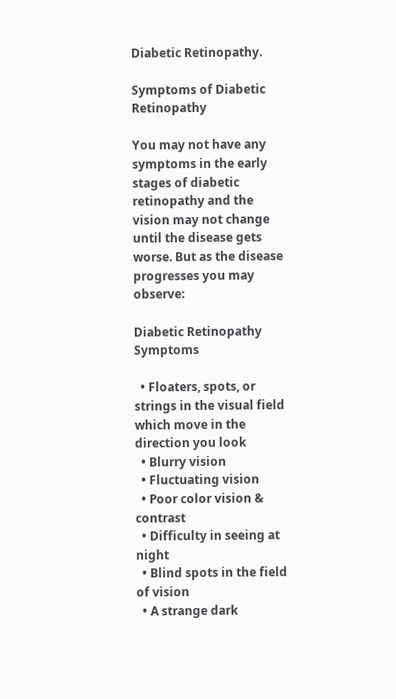Diabetic Retinopathy.

Symptoms of Diabetic Retinopathy

You may not have any symptoms in the early stages of diabetic retinopathy and the vision may not change until the disease gets worse. But as the disease progresses you may observe:

Diabetic Retinopathy Symptoms

  • Floaters, spots, or strings in the visual field which move in the direction you look
  • Blurry vision
  • Fluctuating vision
  • Poor color vision & contrast
  • Difficulty in seeing at night
  • Blind spots in the field of vision
  • A strange dark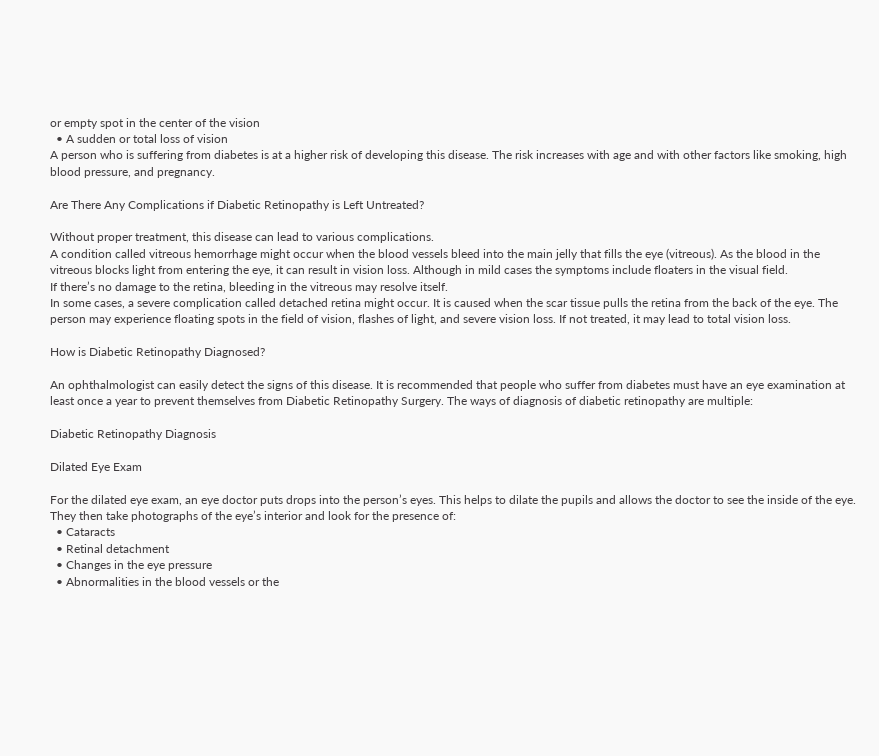or empty spot in the center of the vision
  • A sudden or total loss of vision
A person who is suffering from diabetes is at a higher risk of developing this disease. The risk increases with age and with other factors like smoking, high blood pressure, and pregnancy.

Are There Any Complications if Diabetic Retinopathy is Left Untreated?

Without proper treatment, this disease can lead to various complications.
A condition called vitreous hemorrhage might occur when the blood vessels bleed into the main jelly that fills the eye (vitreous). As the blood in the vitreous blocks light from entering the eye, it can result in vision loss. Although in mild cases the symptoms include floaters in the visual field.
If there’s no damage to the retina, bleeding in the vitreous may resolve itself.
In some cases, a severe complication called detached retina might occur. It is caused when the scar tissue pulls the retina from the back of the eye. The person may experience floating spots in the field of vision, flashes of light, and severe vision loss. If not treated, it may lead to total vision loss.

How is Diabetic Retinopathy Diagnosed?

An ophthalmologist can easily detect the signs of this disease. It is recommended that people who suffer from diabetes must have an eye examination at least once a year to prevent themselves from Diabetic Retinopathy Surgery. The ways of diagnosis of diabetic retinopathy are multiple:

Diabetic Retinopathy Diagnosis

Dilated Eye Exam

For the dilated eye exam, an eye doctor puts drops into the person’s eyes. This helps to dilate the pupils and allows the doctor to see the inside of the eye.
They then take photographs of the eye’s interior and look for the presence of:
  • Cataracts
  • Retinal detachment
  • Changes in the eye pressure
  • Abnormalities in the blood vessels or the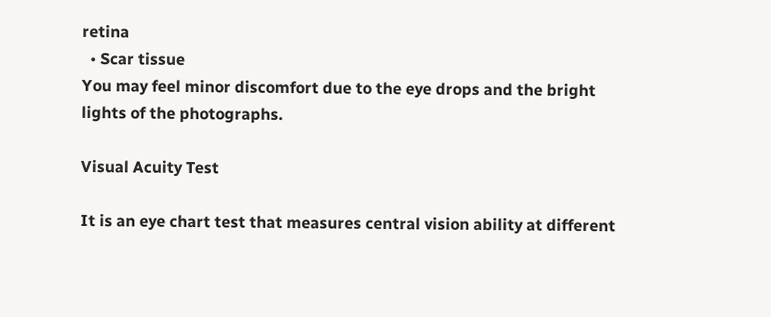retina
  • Scar tissue
You may feel minor discomfort due to the eye drops and the bright lights of the photographs.

Visual Acuity Test

It is an eye chart test that measures central vision ability at different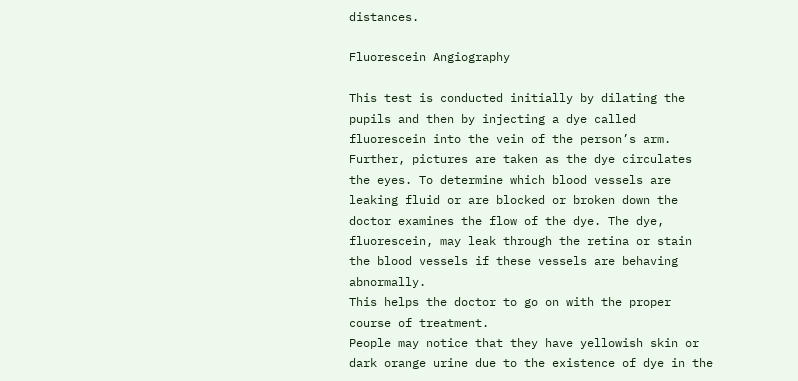distances.

Fluorescein Angiography

This test is conducted initially by dilating the pupils and then by injecting a dye called fluorescein into the vein of the person’s arm.
Further, pictures are taken as the dye circulates the eyes. To determine which blood vessels are leaking fluid or are blocked or broken down the doctor examines the flow of the dye. The dye, fluorescein, may leak through the retina or stain the blood vessels if these vessels are behaving abnormally.
This helps the doctor to go on with the proper course of treatment.
People may notice that they have yellowish skin or dark orange urine due to the existence of dye in the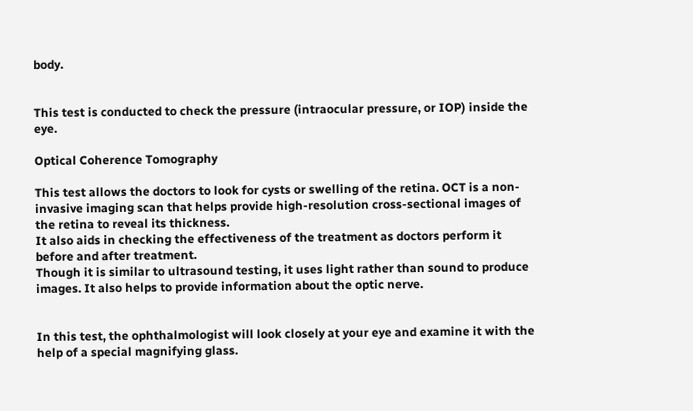body.


This test is conducted to check the pressure (intraocular pressure, or IOP) inside the eye.

Optical Coherence Tomography

This test allows the doctors to look for cysts or swelling of the retina. OCT is a non-invasive imaging scan that helps provide high-resolution cross-sectional images of the retina to reveal its thickness.
It also aids in checking the effectiveness of the treatment as doctors perform it before and after treatment.
Though it is similar to ultrasound testing, it uses light rather than sound to produce images. It also helps to provide information about the optic nerve.


In this test, the ophthalmologist will look closely at your eye and examine it with the help of a special magnifying glass.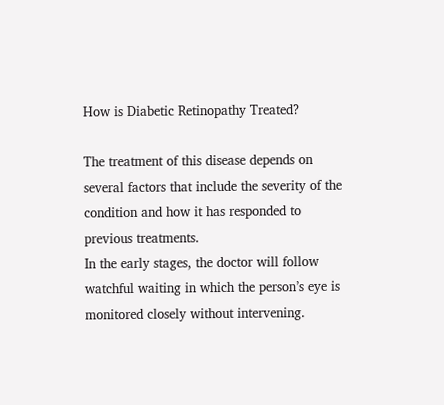How is Diabetic Retinopathy Treated?

The treatment of this disease depends on several factors that include the severity of the condition and how it has responded to previous treatments.
In the early stages, the doctor will follow watchful waiting in which the person’s eye is monitored closely without intervening.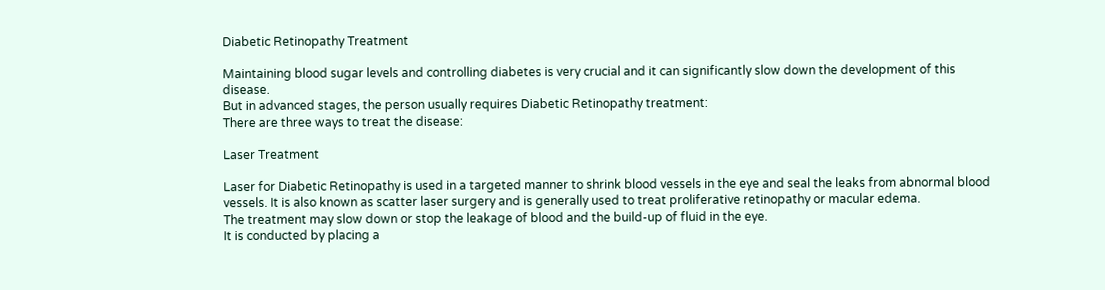Diabetic Retinopathy Treatment

Maintaining blood sugar levels and controlling diabetes is very crucial and it can significantly slow down the development of this disease.
But in advanced stages, the person usually requires Diabetic Retinopathy treatment:
There are three ways to treat the disease:

Laser Treatment

Laser for Diabetic Retinopathy is used in a targeted manner to shrink blood vessels in the eye and seal the leaks from abnormal blood vessels. It is also known as scatter laser surgery and is generally used to treat proliferative retinopathy or macular edema.
The treatment may slow down or stop the leakage of blood and the build-up of fluid in the eye.
It is conducted by placing a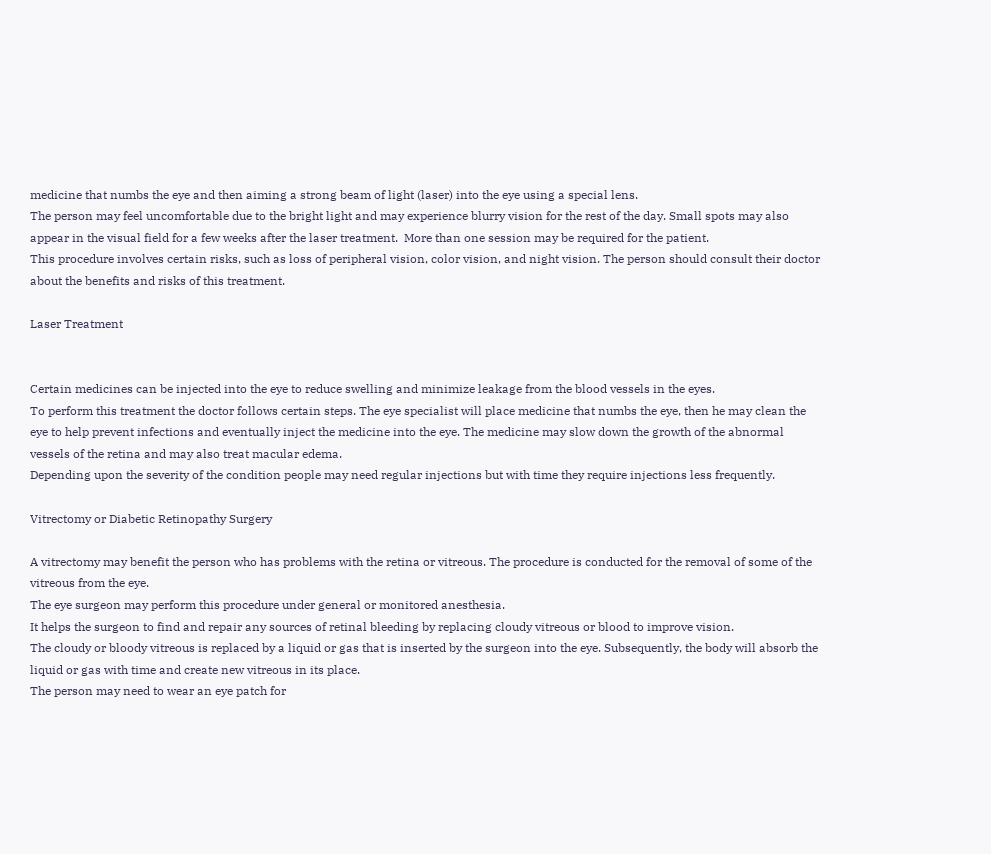medicine that numbs the eye and then aiming a strong beam of light (laser) into the eye using a special lens.
The person may feel uncomfortable due to the bright light and may experience blurry vision for the rest of the day. Small spots may also appear in the visual field for a few weeks after the laser treatment.  More than one session may be required for the patient.
This procedure involves certain risks, such as loss of peripheral vision, color vision, and night vision. The person should consult their doctor about the benefits and risks of this treatment.

Laser Treatment


Certain medicines can be injected into the eye to reduce swelling and minimize leakage from the blood vessels in the eyes.
To perform this treatment the doctor follows certain steps. The eye specialist will place medicine that numbs the eye, then he may clean the eye to help prevent infections and eventually inject the medicine into the eye. The medicine may slow down the growth of the abnormal vessels of the retina and may also treat macular edema.
Depending upon the severity of the condition people may need regular injections but with time they require injections less frequently.

Vitrectomy or Diabetic Retinopathy Surgery

A vitrectomy may benefit the person who has problems with the retina or vitreous. The procedure is conducted for the removal of some of the vitreous from the eye.
The eye surgeon may perform this procedure under general or monitored anesthesia.
It helps the surgeon to find and repair any sources of retinal bleeding by replacing cloudy vitreous or blood to improve vision.
The cloudy or bloody vitreous is replaced by a liquid or gas that is inserted by the surgeon into the eye. Subsequently, the body will absorb the liquid or gas with time and create new vitreous in its place.
The person may need to wear an eye patch for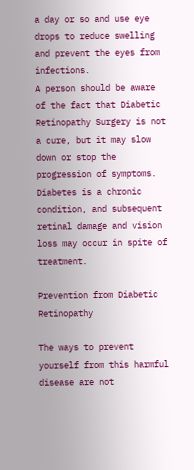a day or so and use eye drops to reduce swelling and prevent the eyes from infections.
A person should be aware of the fact that Diabetic Retinopathy Surgery is not a cure, but it may slow down or stop the progression of symptoms. Diabetes is a chronic condition, and subsequent retinal damage and vision loss may occur in spite of treatment.

Prevention from Diabetic Retinopathy

The ways to prevent yourself from this harmful disease are not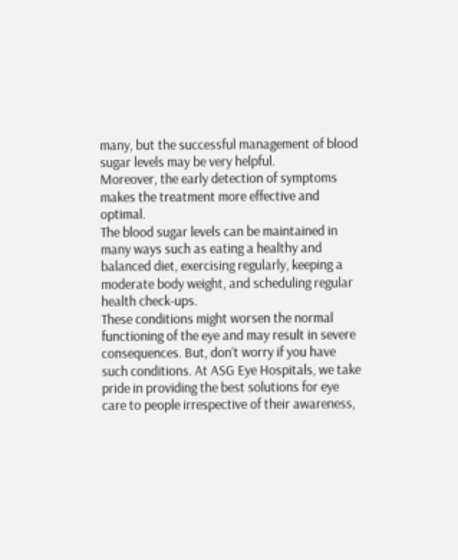many, but the successful management of blood sugar levels may be very helpful.
Moreover, the early detection of symptoms makes the treatment more effective and optimal.
The blood sugar levels can be maintained in many ways such as eating a healthy and balanced diet, exercising regularly, keeping a moderate body weight, and scheduling regular health check-ups.
These conditions might worsen the normal functioning of the eye and may result in severe consequences. But, don’t worry if you have such conditions. At ASG Eye Hospitals, we take pride in providing the best solutions for eye care to people irrespective of their awareness,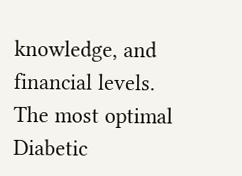knowledge, and financial levels. The most optimal Diabetic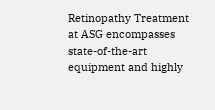Retinopathy Treatment at ASG encompasses state-of-the-art equipment and highly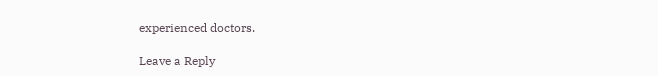experienced doctors.

Leave a Reply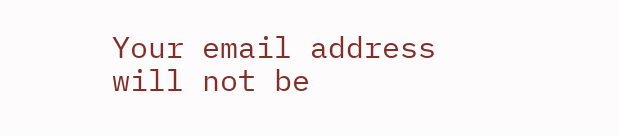Your email address will not be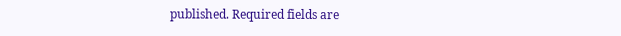published. Required fields are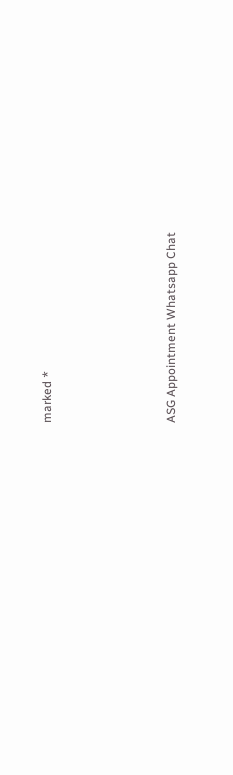marked *




ASG Appointment Whatsapp Chat